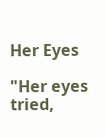Her Eyes

"Her eyes tried,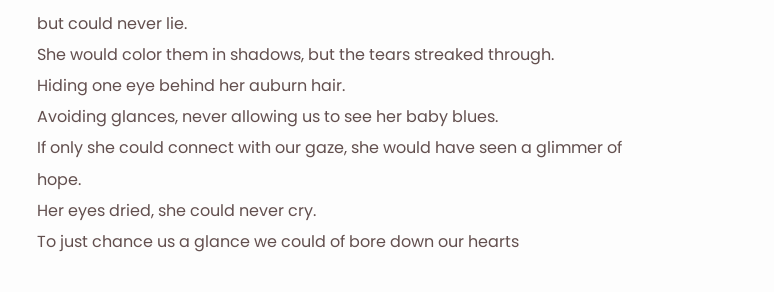but could never lie.
She would color them in shadows, but the tears streaked through.
Hiding one eye behind her auburn hair.
Avoiding glances, never allowing us to see her baby blues.
If only she could connect with our gaze, she would have seen a glimmer of hope.
Her eyes dried, she could never cry.
To just chance us a glance we could of bore down our hearts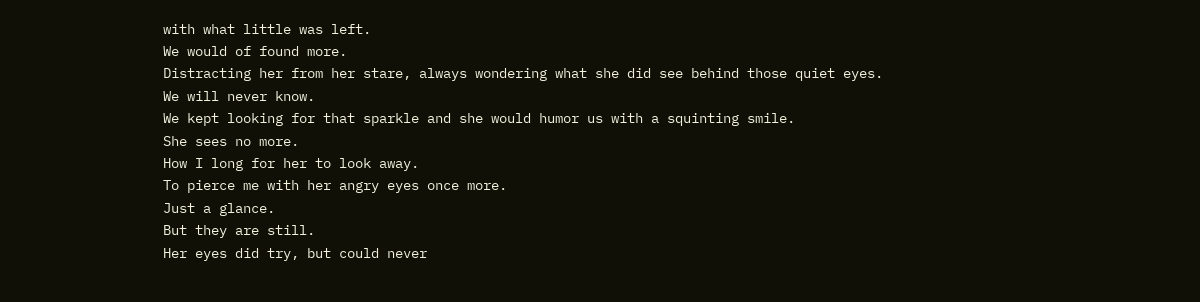with what little was left.
We would of found more.
Distracting her from her stare, always wondering what she did see behind those quiet eyes.
We will never know.
We kept looking for that sparkle and she would humor us with a squinting smile.
She sees no more.
How I long for her to look away.
To pierce me with her angry eyes once more.
Just a glance.
But they are still.
Her eyes did try, but could never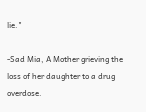lie."

-Sad Mia, A Mother grieving the loss of her daughter to a drug overdose.